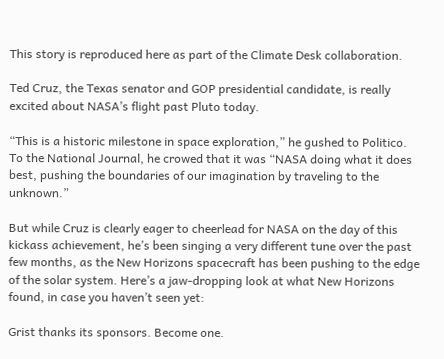This story is reproduced here as part of the Climate Desk collaboration.

Ted Cruz, the Texas senator and GOP presidential candidate, is really excited about NASA’s flight past Pluto today.

“This is a historic milestone in space exploration,” he gushed to Politico. To the National Journal, he crowed that it was “NASA doing what it does best, pushing the boundaries of our imagination by traveling to the unknown.”

But while Cruz is clearly eager to cheerlead for NASA on the day of this kickass achievement, he’s been singing a very different tune over the past few months, as the New Horizons spacecraft has been pushing to the edge of the solar system. Here’s a jaw-dropping look at what New Horizons found, in case you haven’t seen yet:

Grist thanks its sponsors. Become one.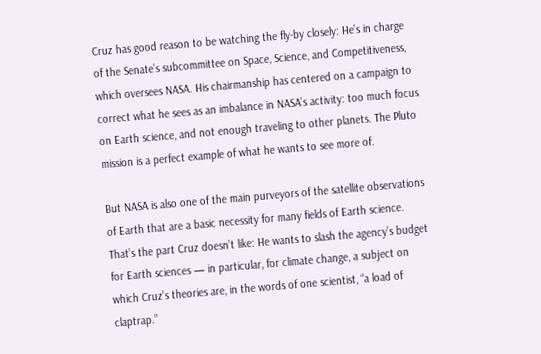Cruz has good reason to be watching the fly-by closely: He’s in charge of the Senate’s subcommittee on Space, Science, and Competitiveness, which oversees NASA. His chairmanship has centered on a campaign to correct what he sees as an imbalance in NASA’s activity: too much focus on Earth science, and not enough traveling to other planets. The Pluto mission is a perfect example of what he wants to see more of.

But NASA is also one of the main purveyors of the satellite observations of Earth that are a basic necessity for many fields of Earth science. That’s the part Cruz doesn’t like: He wants to slash the agency’s budget for Earth sciences — in particular, for climate change, a subject on which Cruz’s theories are, in the words of one scientist, “a load of claptrap.”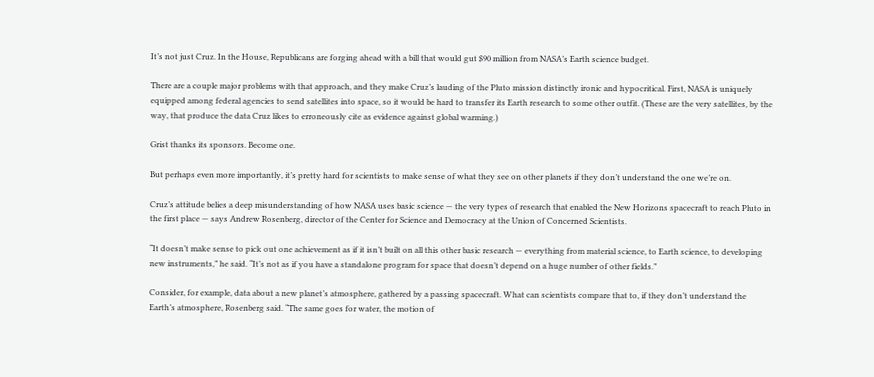It’s not just Cruz. In the House, Republicans are forging ahead with a bill that would gut $90 million from NASA’s Earth science budget.

There are a couple major problems with that approach, and they make Cruz’s lauding of the Pluto mission distinctly ironic and hypocritical. First, NASA is uniquely equipped among federal agencies to send satellites into space, so it would be hard to transfer its Earth research to some other outfit. (These are the very satellites, by the way, that produce the data Cruz likes to erroneously cite as evidence against global warming.)

Grist thanks its sponsors. Become one.

But perhaps even more importantly, it’s pretty hard for scientists to make sense of what they see on other planets if they don’t understand the one we’re on.

Cruz’s attitude belies a deep misunderstanding of how NASA uses basic science — the very types of research that enabled the New Horizons spacecraft to reach Pluto in the first place — says Andrew Rosenberg, director of the Center for Science and Democracy at the Union of Concerned Scientists.

“It doesn’t make sense to pick out one achievement as if it isn’t built on all this other basic research — everything from material science, to Earth science, to developing new instruments,” he said. “It’s not as if you have a standalone program for space that doesn’t depend on a huge number of other fields.”

Consider, for example, data about a new planet’s atmosphere, gathered by a passing spacecraft. What can scientists compare that to, if they don’t understand the Earth’s atmosphere, Rosenberg said. “The same goes for water, the motion of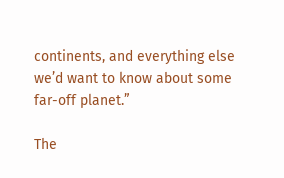continents, and everything else we’d want to know about some far-off planet.”

The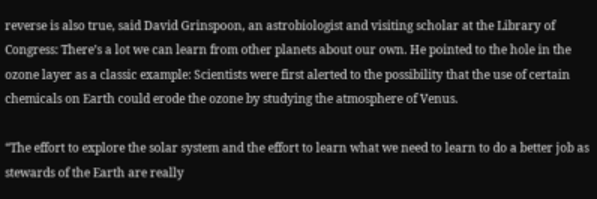reverse is also true, said David Grinspoon, an astrobiologist and visiting scholar at the Library of Congress: There’s a lot we can learn from other planets about our own. He pointed to the hole in the ozone layer as a classic example: Scientists were first alerted to the possibility that the use of certain chemicals on Earth could erode the ozone by studying the atmosphere of Venus.

“The effort to explore the solar system and the effort to learn what we need to learn to do a better job as stewards of the Earth are really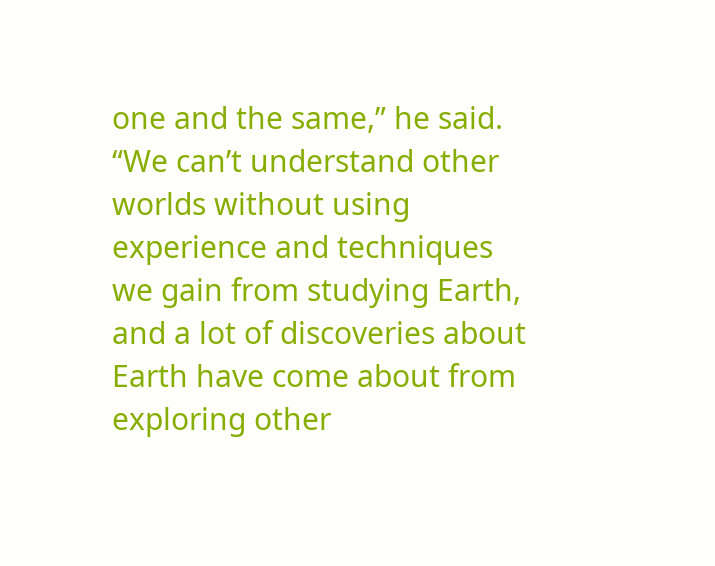one and the same,” he said. “We can’t understand other worlds without using experience and techniques we gain from studying Earth, and a lot of discoveries about Earth have come about from exploring other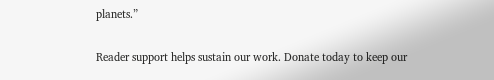planets.”

Reader support helps sustain our work. Donate today to keep our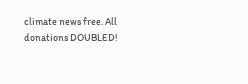climate news free. All donations DOUBLED!